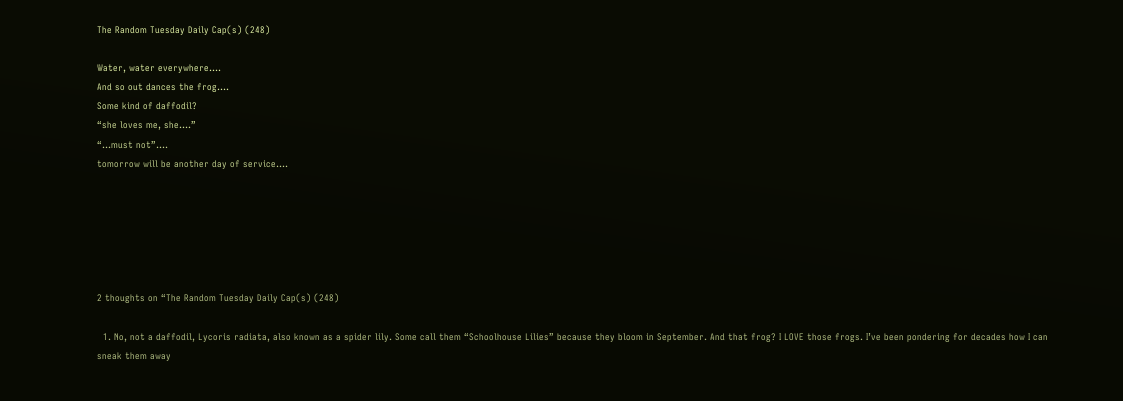The Random Tuesday Daily Cap(s) (248)

Water, water everywhere….
And so out dances the frog….
Some kind of daffodil?
“she loves me, she….”
“…must not”….
tomorrow will be another day of service….






2 thoughts on “The Random Tuesday Daily Cap(s) (248)

  1. No, not a daffodil, Lycoris radiata, also known as a spider lily. Some call them “Schoolhouse Lilies” because they bloom in September. And that frog? I LOVE those frogs. I’ve been pondering for decades how I can sneak them away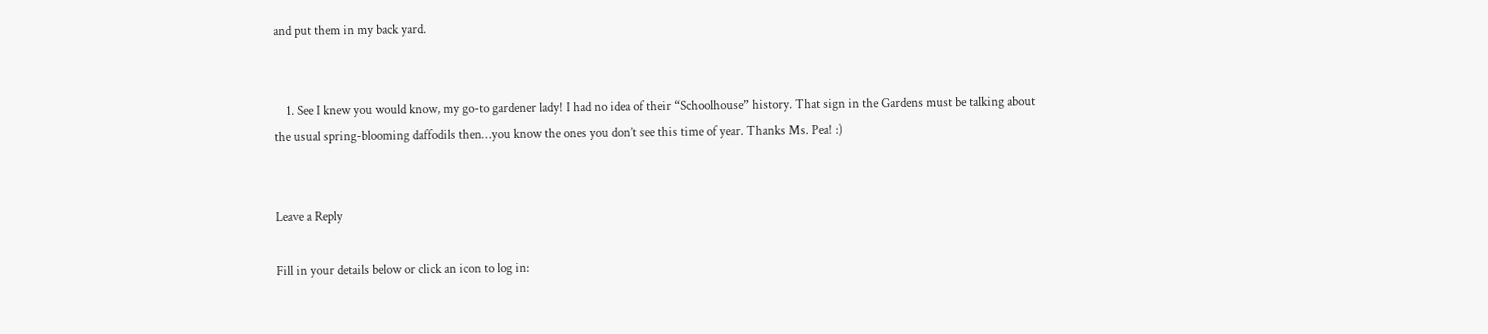and put them in my back yard.


    1. See I knew you would know, my go-to gardener lady! I had no idea of their “Schoolhouse” history. That sign in the Gardens must be talking about the usual spring-blooming daffodils then…you know the ones you don’t see this time of year. Thanks Ms. Pea! :)


Leave a Reply

Fill in your details below or click an icon to log in: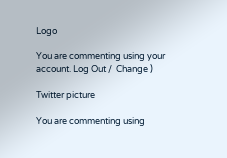Logo

You are commenting using your account. Log Out /  Change )

Twitter picture

You are commenting using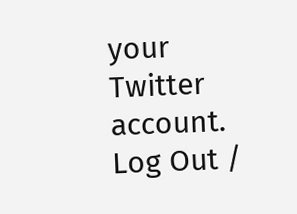your Twitter account. Log Out /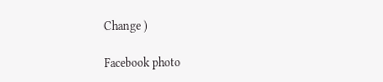Change )

Facebook photo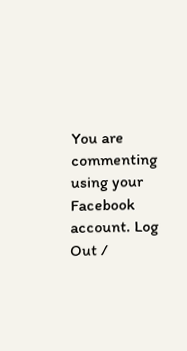You are commenting using your Facebook account. Log Out /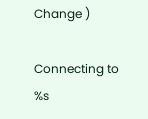Change )

Connecting to %s